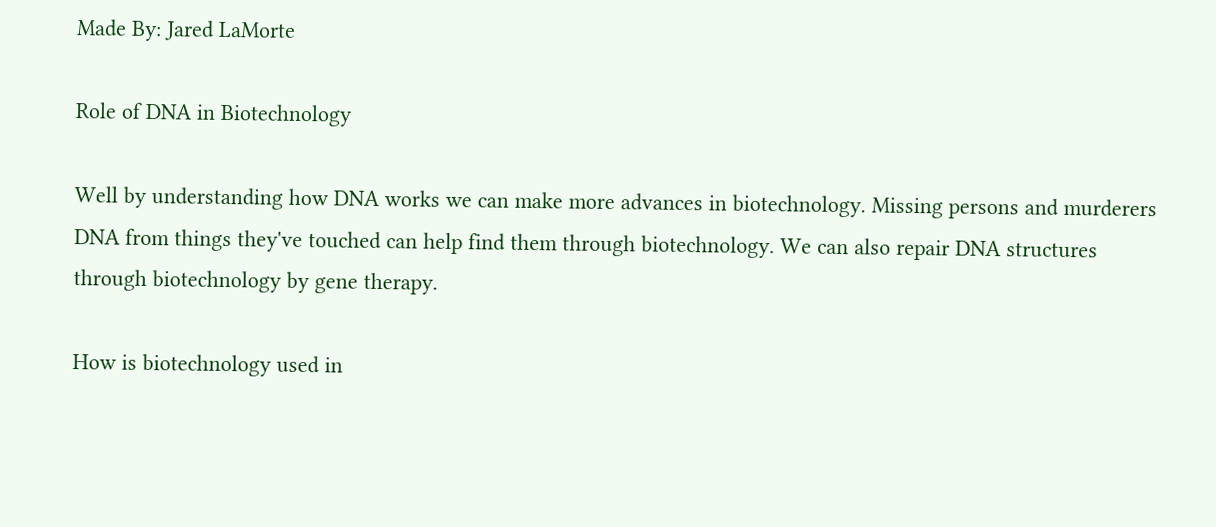Made By: Jared LaMorte

Role of DNA in Biotechnology

Well by understanding how DNA works we can make more advances in biotechnology. Missing persons and murderers DNA from things they've touched can help find them through biotechnology. We can also repair DNA structures through biotechnology by gene therapy.

How is biotechnology used in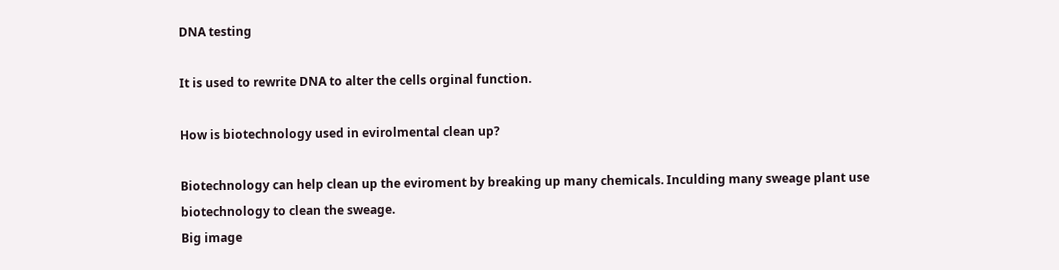DNA testing

It is used to rewrite DNA to alter the cells orginal function.

How is biotechnology used in evirolmental clean up?

Biotechnology can help clean up the eviroment by breaking up many chemicals. Inculding many sweage plant use biotechnology to clean the sweage.
Big image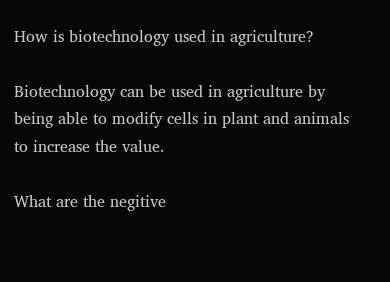How is biotechnology used in agriculture?

Biotechnology can be used in agriculture by being able to modify cells in plant and animals to increase the value.

What are the negitive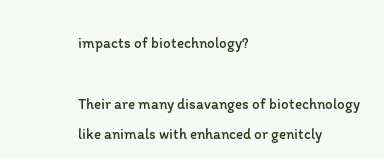impacts of biotechnology?

Their are many disavanges of biotechnology like animals with enhanced or genitcly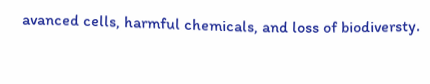avanced cells, harmful chemicals, and loss of biodiversty.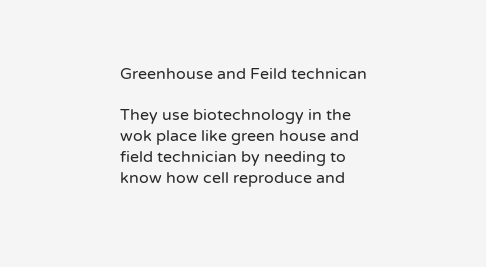Greenhouse and Feild technican

They use biotechnology in the wok place like green house and field technician by needing to know how cell reproduce and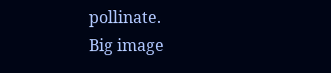pollinate.
Big image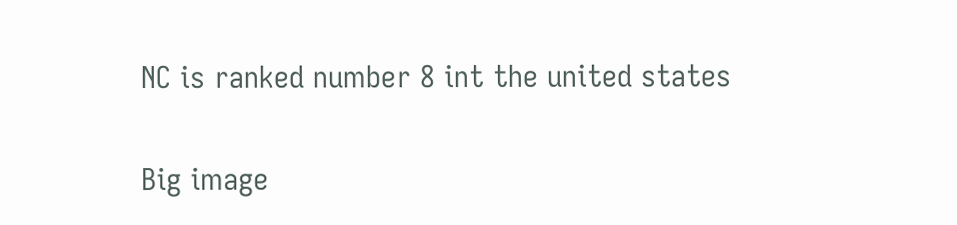NC is ranked number 8 int the united states

Big image